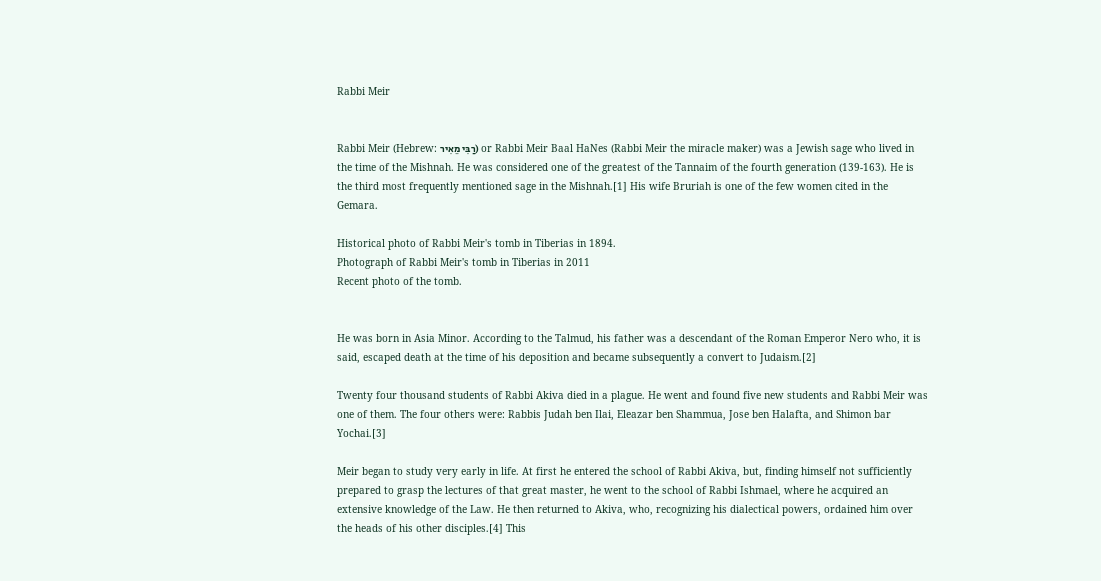Rabbi Meir


Rabbi Meir (Hebrew: רַבִּי מֵאִיר) or Rabbi Meir Baal HaNes (Rabbi Meir the miracle maker) was a Jewish sage who lived in the time of the Mishnah. He was considered one of the greatest of the Tannaim of the fourth generation (139-163). He is the third most frequently mentioned sage in the Mishnah.[1] His wife Bruriah is one of the few women cited in the Gemara.

Historical photo of Rabbi Meir's tomb in Tiberias in 1894.
Photograph of Rabbi Meir's tomb in Tiberias in 2011
Recent photo of the tomb.


He was born in Asia Minor. According to the Talmud, his father was a descendant of the Roman Emperor Nero who, it is said, escaped death at the time of his deposition and became subsequently a convert to Judaism.[2]

Twenty four thousand students of Rabbi Akiva died in a plague. He went and found five new students and Rabbi Meir was one of them. The four others were: Rabbis Judah ben Ilai, Eleazar ben Shammua, Jose ben Halafta, and Shimon bar Yochai.[3]

Meir began to study very early in life. At first he entered the school of Rabbi Akiva, but, finding himself not sufficiently prepared to grasp the lectures of that great master, he went to the school of Rabbi Ishmael, where he acquired an extensive knowledge of the Law. He then returned to Akiva, who, recognizing his dialectical powers, ordained him over the heads of his other disciples.[4] This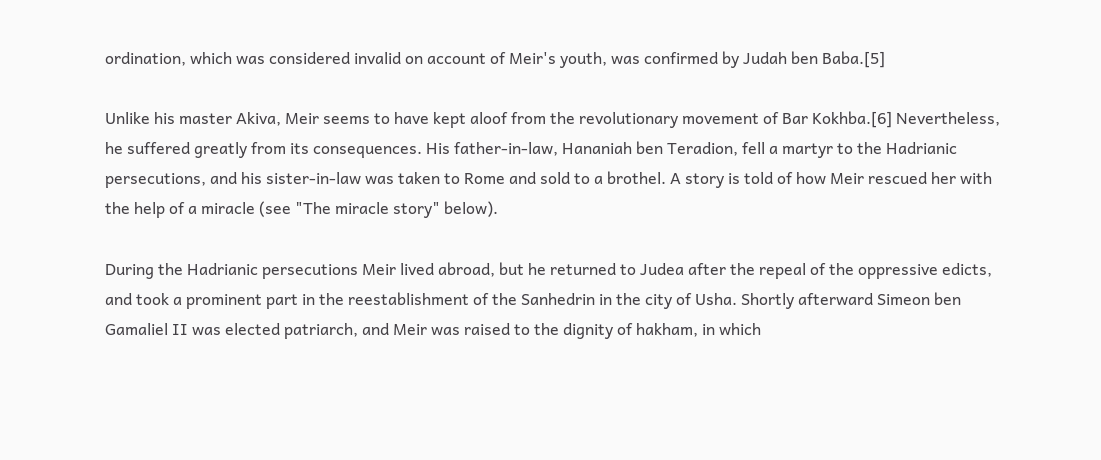ordination, which was considered invalid on account of Meir's youth, was confirmed by Judah ben Baba.[5]

Unlike his master Akiva, Meir seems to have kept aloof from the revolutionary movement of Bar Kokhba.[6] Nevertheless, he suffered greatly from its consequences. His father-in-law, Hananiah ben Teradion, fell a martyr to the Hadrianic persecutions, and his sister-in-law was taken to Rome and sold to a brothel. A story is told of how Meir rescued her with the help of a miracle (see "The miracle story" below).

During the Hadrianic persecutions Meir lived abroad, but he returned to Judea after the repeal of the oppressive edicts, and took a prominent part in the reestablishment of the Sanhedrin in the city of Usha. Shortly afterward Simeon ben Gamaliel II was elected patriarch, and Meir was raised to the dignity of hakham, in which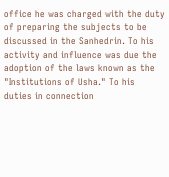office he was charged with the duty of preparing the subjects to be discussed in the Sanhedrin. To his activity and influence was due the adoption of the laws known as the "Institutions of Usha." To his duties in connection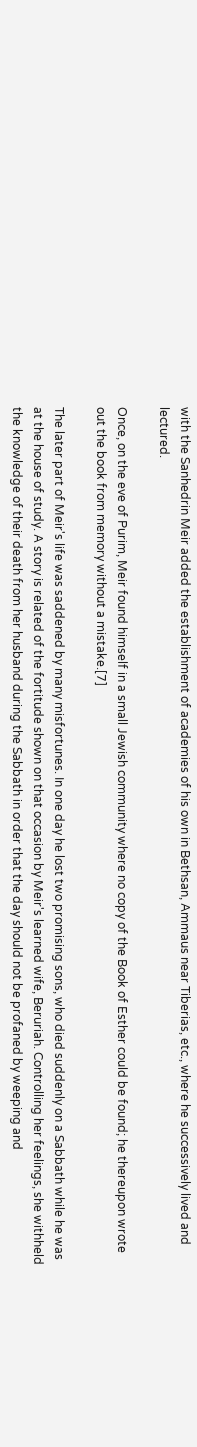with the Sanhedrin Meir added the establishment of academies of his own in Bethsan, Ammaus near Tiberias, etc., where he successively lived and lectured.

Once, on the eve of Purim, Meir found himself in a small Jewish community where no copy of the Book of Esther could be found; he thereupon wrote out the book from memory without a mistake.[7]

The later part of Meir's life was saddened by many misfortunes. In one day he lost two promising sons, who died suddenly on a Sabbath while he was at the house of study. A story is related of the fortitude shown on that occasion by Meir's learned wife, Beruriah. Controlling her feelings, she withheld the knowledge of their death from her husband during the Sabbath in order that the day should not be profaned by weeping and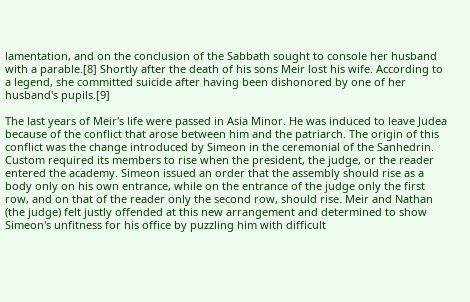lamentation, and on the conclusion of the Sabbath sought to console her husband with a parable.[8] Shortly after the death of his sons Meir lost his wife. According to a legend, she committed suicide after having been dishonored by one of her husband's pupils.[9]

The last years of Meir's life were passed in Asia Minor. He was induced to leave Judea because of the conflict that arose between him and the patriarch. The origin of this conflict was the change introduced by Simeon in the ceremonial of the Sanhedrin. Custom required its members to rise when the president, the judge, or the reader entered the academy. Simeon issued an order that the assembly should rise as a body only on his own entrance, while on the entrance of the judge only the first row, and on that of the reader only the second row, should rise. Meir and Nathan (the judge) felt justly offended at this new arrangement and determined to show Simeon's unfitness for his office by puzzling him with difficult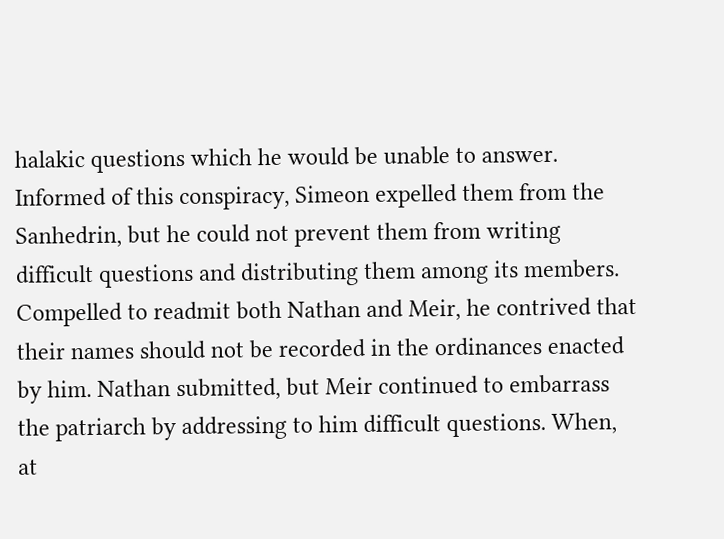halakic questions which he would be unable to answer. Informed of this conspiracy, Simeon expelled them from the Sanhedrin, but he could not prevent them from writing difficult questions and distributing them among its members. Compelled to readmit both Nathan and Meir, he contrived that their names should not be recorded in the ordinances enacted by him. Nathan submitted, but Meir continued to embarrass the patriarch by addressing to him difficult questions. When, at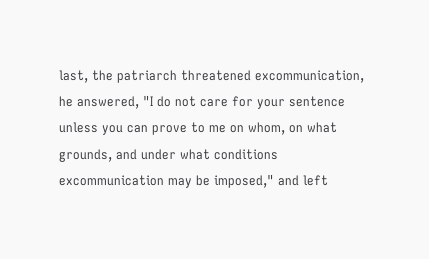last, the patriarch threatened excommunication, he answered, "I do not care for your sentence unless you can prove to me on whom, on what grounds, and under what conditions excommunication may be imposed," and left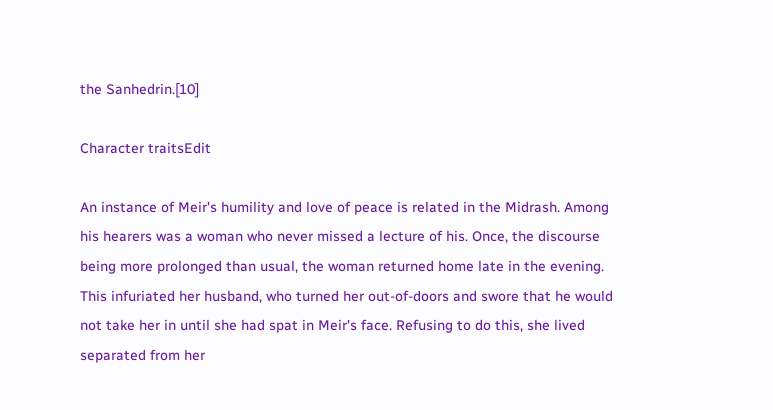the Sanhedrin.[10]

Character traitsEdit

An instance of Meir's humility and love of peace is related in the Midrash. Among his hearers was a woman who never missed a lecture of his. Once, the discourse being more prolonged than usual, the woman returned home late in the evening. This infuriated her husband, who turned her out-of-doors and swore that he would not take her in until she had spat in Meir's face. Refusing to do this, she lived separated from her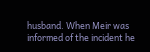husband. When Meir was informed of the incident he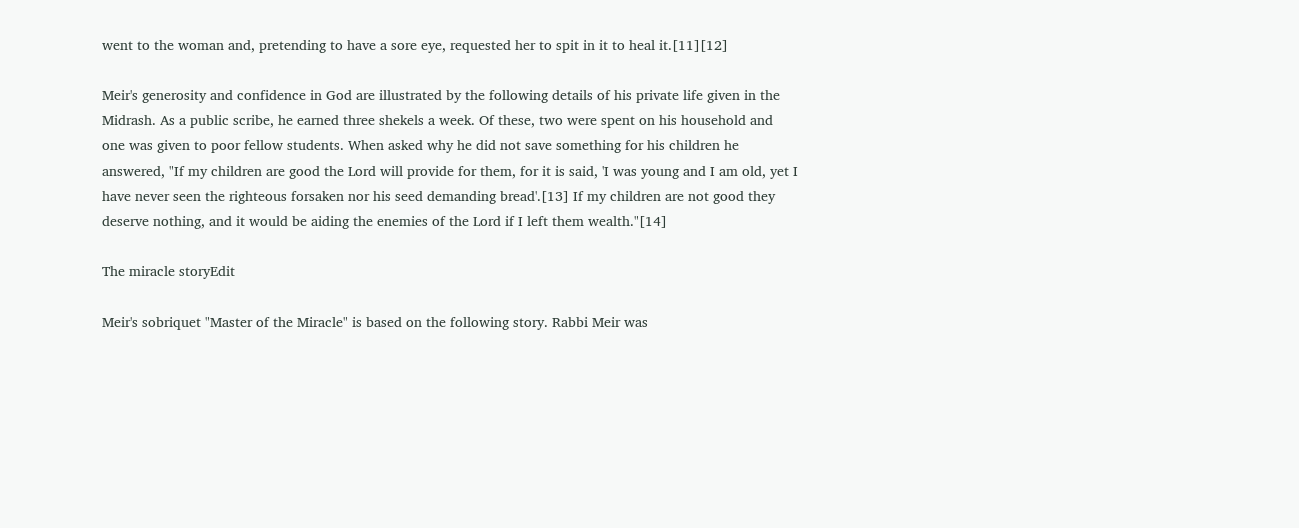went to the woman and, pretending to have a sore eye, requested her to spit in it to heal it.[11][12]

Meir's generosity and confidence in God are illustrated by the following details of his private life given in the Midrash. As a public scribe, he earned three shekels a week. Of these, two were spent on his household and one was given to poor fellow students. When asked why he did not save something for his children he answered, "If my children are good the Lord will provide for them, for it is said, 'I was young and I am old, yet I have never seen the righteous forsaken nor his seed demanding bread'.[13] If my children are not good they deserve nothing, and it would be aiding the enemies of the Lord if I left them wealth."[14]

The miracle storyEdit

Meir's sobriquet "Master of the Miracle" is based on the following story. Rabbi Meir was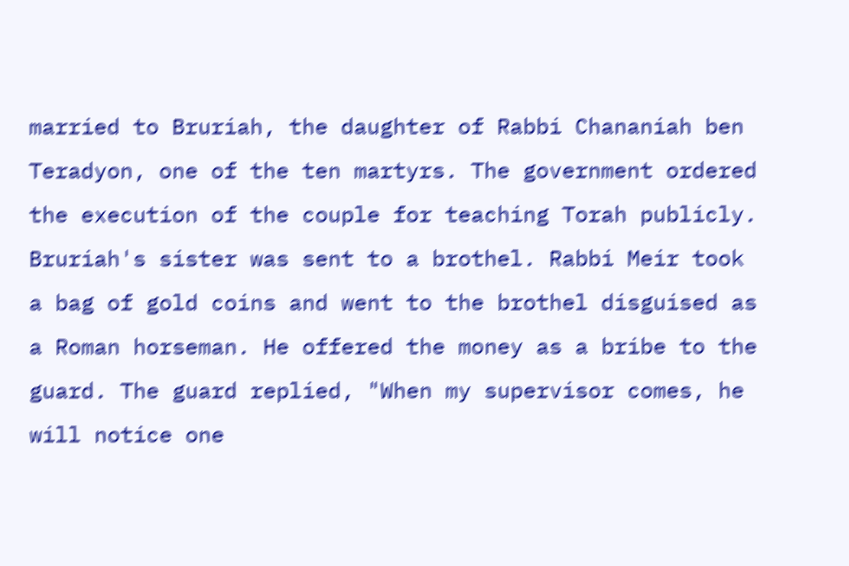married to Bruriah, the daughter of Rabbi Chananiah ben Teradyon, one of the ten martyrs. The government ordered the execution of the couple for teaching Torah publicly. Bruriah's sister was sent to a brothel. Rabbi Meir took a bag of gold coins and went to the brothel disguised as a Roman horseman. He offered the money as a bribe to the guard. The guard replied, "When my supervisor comes, he will notice one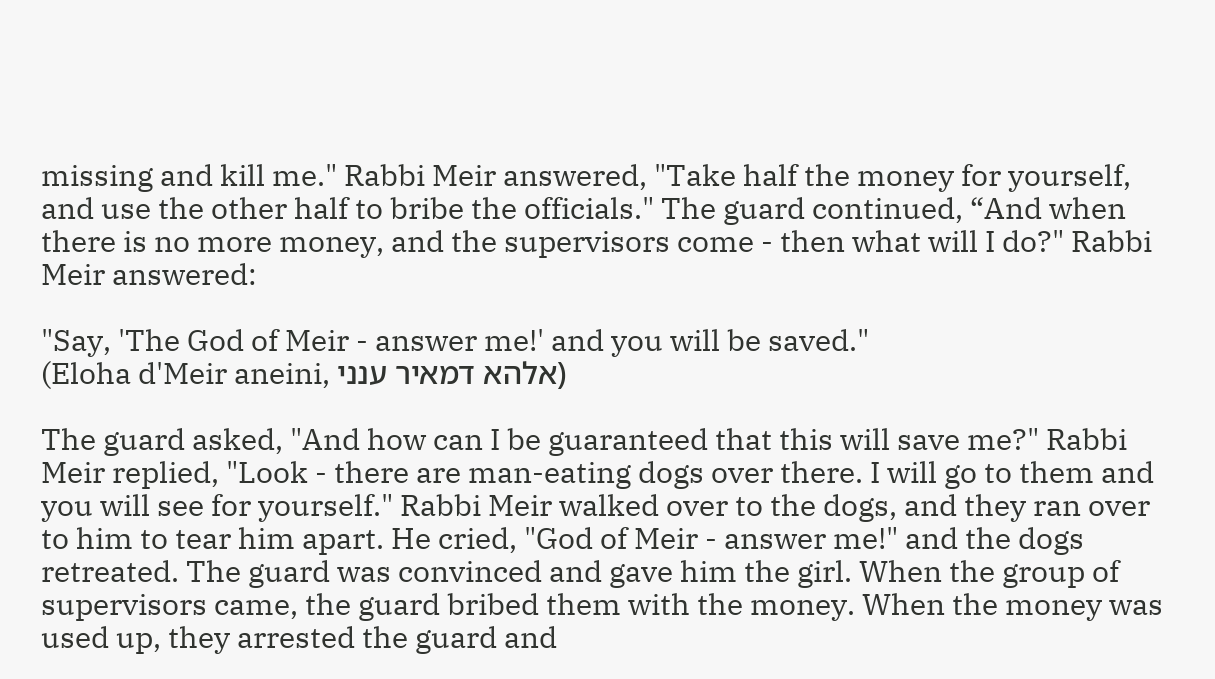missing and kill me." Rabbi Meir answered, "Take half the money for yourself, and use the other half to bribe the officials." The guard continued, “And when there is no more money, and the supervisors come - then what will I do?" Rabbi Meir answered:

"Say, 'The God of Meir - answer me!' and you will be saved."
(Eloha d'Meir aneini, אלהא דמאיר ענני)

The guard asked, "And how can I be guaranteed that this will save me?" Rabbi Meir replied, "Look - there are man-eating dogs over there. I will go to them and you will see for yourself." Rabbi Meir walked over to the dogs, and they ran over to him to tear him apart. He cried, "God of Meir - answer me!" and the dogs retreated. The guard was convinced and gave him the girl. When the group of supervisors came, the guard bribed them with the money. When the money was used up, they arrested the guard and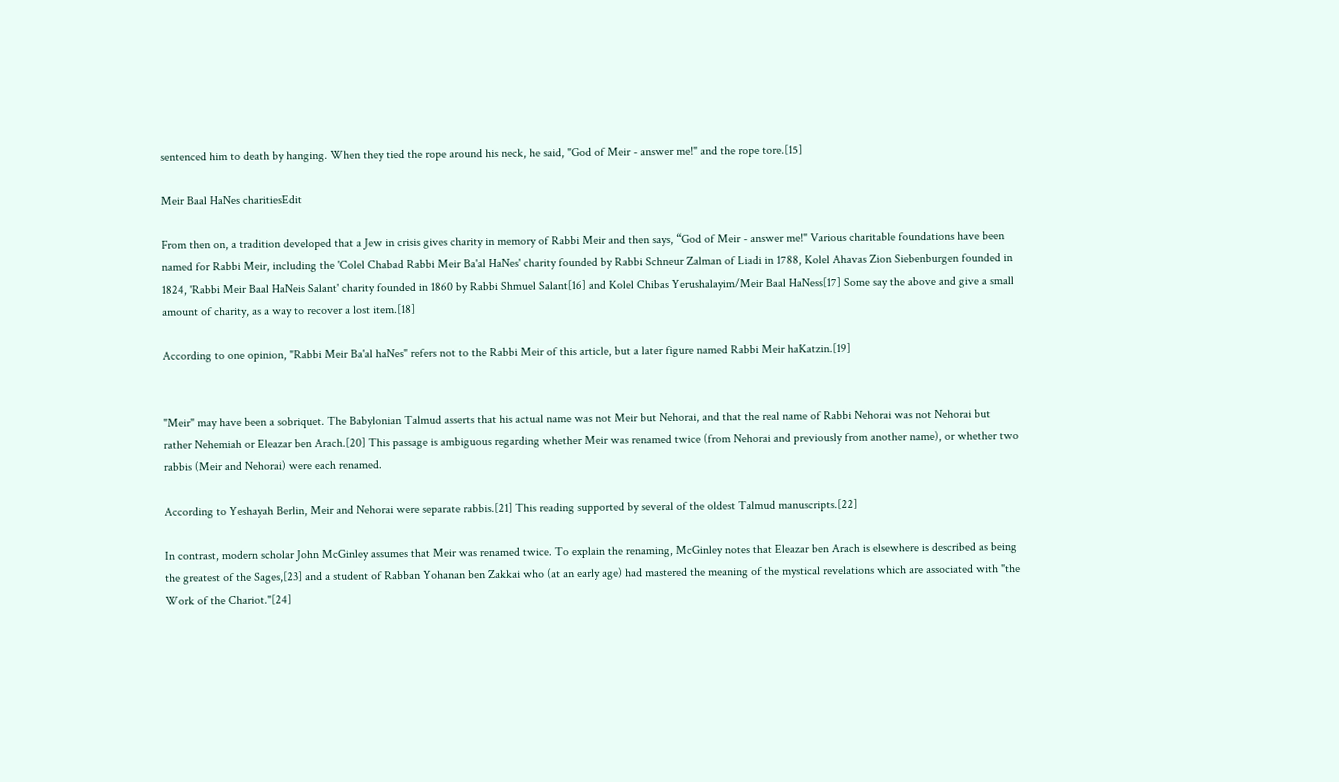sentenced him to death by hanging. When they tied the rope around his neck, he said, "God of Meir - answer me!" and the rope tore.[15]

Meir Baal HaNes charitiesEdit

From then on, a tradition developed that a Jew in crisis gives charity in memory of Rabbi Meir and then says, “God of Meir - answer me!" Various charitable foundations have been named for Rabbi Meir, including the 'Colel Chabad Rabbi Meir Ba'al HaNes' charity founded by Rabbi Schneur Zalman of Liadi in 1788, Kolel Ahavas Zion Siebenburgen founded in 1824, 'Rabbi Meir Baal HaNeis Salant' charity founded in 1860 by Rabbi Shmuel Salant[16] and Kolel Chibas Yerushalayim/Meir Baal HaNess[17] Some say the above and give a small amount of charity, as a way to recover a lost item.[18]

According to one opinion, "Rabbi Meir Ba'al haNes" refers not to the Rabbi Meir of this article, but a later figure named Rabbi Meir haKatzin.[19]


"Meir" may have been a sobriquet. The Babylonian Talmud asserts that his actual name was not Meir but Nehorai, and that the real name of Rabbi Nehorai was not Nehorai but rather Nehemiah or Eleazar ben Arach.[20] This passage is ambiguous regarding whether Meir was renamed twice (from Nehorai and previously from another name), or whether two rabbis (Meir and Nehorai) were each renamed.

According to Yeshayah Berlin, Meir and Nehorai were separate rabbis.[21] This reading supported by several of the oldest Talmud manuscripts.[22]

In contrast, modern scholar John McGinley assumes that Meir was renamed twice. To explain the renaming, McGinley notes that Eleazar ben Arach is elsewhere is described as being the greatest of the Sages,[23] and a student of Rabban Yohanan ben Zakkai who (at an early age) had mastered the meaning of the mystical revelations which are associated with "the Work of the Chariot."[24]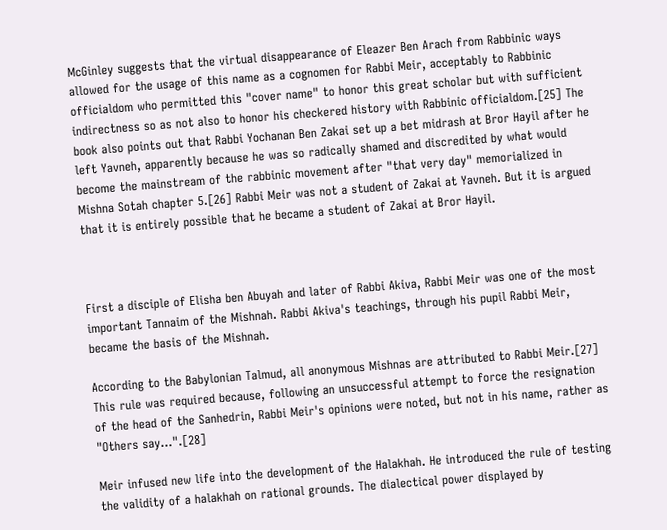McGinley suggests that the virtual disappearance of Eleazer Ben Arach from Rabbinic ways allowed for the usage of this name as a cognomen for Rabbi Meir, acceptably to Rabbinic officialdom who permitted this "cover name" to honor this great scholar but with sufficient indirectness so as not also to honor his checkered history with Rabbinic officialdom.[25] The book also points out that Rabbi Yochanan Ben Zakai set up a bet midrash at Bror Hayil after he left Yavneh, apparently because he was so radically shamed and discredited by what would become the mainstream of the rabbinic movement after "that very day" memorialized in Mishna Sotah chapter 5.[26] Rabbi Meir was not a student of Zakai at Yavneh. But it is argued that it is entirely possible that he became a student of Zakai at Bror Hayil.



First a disciple of Elisha ben Abuyah and later of Rabbi Akiva, Rabbi Meir was one of the most important Tannaim of the Mishnah. Rabbi Akiva's teachings, through his pupil Rabbi Meir, became the basis of the Mishnah.

According to the Babylonian Talmud, all anonymous Mishnas are attributed to Rabbi Meir.[27] This rule was required because, following an unsuccessful attempt to force the resignation of the head of the Sanhedrin, Rabbi Meir's opinions were noted, but not in his name, rather as "Others say...".[28]

Meir infused new life into the development of the Halakhah. He introduced the rule of testing the validity of a halakhah on rational grounds. The dialectical power displayed by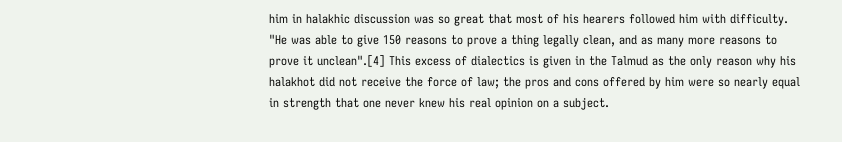him in halakhic discussion was so great that most of his hearers followed him with difficulty. "He was able to give 150 reasons to prove a thing legally clean, and as many more reasons to prove it unclean".[4] This excess of dialectics is given in the Talmud as the only reason why his halakhot did not receive the force of law; the pros and cons offered by him were so nearly equal in strength that one never knew his real opinion on a subject.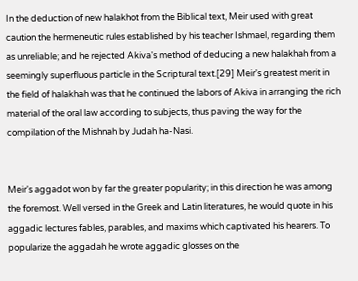In the deduction of new halakhot from the Biblical text, Meir used with great caution the hermeneutic rules established by his teacher Ishmael, regarding them as unreliable; and he rejected Akiva's method of deducing a new halakhah from a seemingly superfluous particle in the Scriptural text.[29] Meir's greatest merit in the field of halakhah was that he continued the labors of Akiva in arranging the rich material of the oral law according to subjects, thus paving the way for the compilation of the Mishnah by Judah ha-Nasi.


Meir's aggadot won by far the greater popularity; in this direction he was among the foremost. Well versed in the Greek and Latin literatures, he would quote in his aggadic lectures fables, parables, and maxims which captivated his hearers. To popularize the aggadah he wrote aggadic glosses on the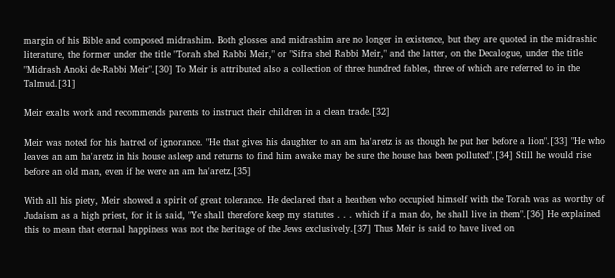margin of his Bible and composed midrashim. Both glosses and midrashim are no longer in existence, but they are quoted in the midrashic literature, the former under the title "Torah shel Rabbi Meir," or "Sifra shel Rabbi Meir," and the latter, on the Decalogue, under the title "Midrash Anoki de-Rabbi Meir".[30] To Meir is attributed also a collection of three hundred fables, three of which are referred to in the Talmud.[31]

Meir exalts work and recommends parents to instruct their children in a clean trade.[32]

Meir was noted for his hatred of ignorance. "He that gives his daughter to an am ha'aretz is as though he put her before a lion".[33] "He who leaves an am ha'aretz in his house asleep and returns to find him awake may be sure the house has been polluted".[34] Still he would rise before an old man, even if he were an am ha'aretz.[35]

With all his piety, Meir showed a spirit of great tolerance. He declared that a heathen who occupied himself with the Torah was as worthy of Judaism as a high priest, for it is said, "Ye shall therefore keep my statutes . . . which if a man do, he shall live in them".[36] He explained this to mean that eternal happiness was not the heritage of the Jews exclusively.[37] Thus Meir is said to have lived on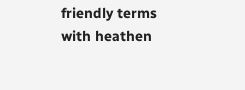friendly terms with heathen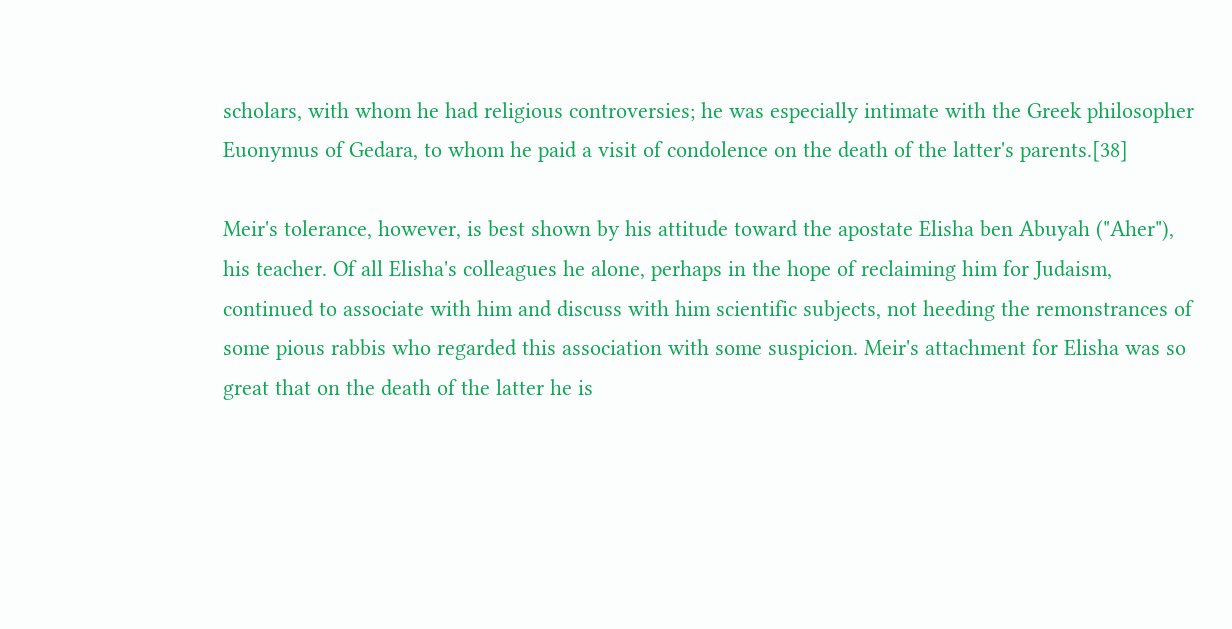scholars, with whom he had religious controversies; he was especially intimate with the Greek philosopher Euonymus of Gedara, to whom he paid a visit of condolence on the death of the latter's parents.[38]

Meir's tolerance, however, is best shown by his attitude toward the apostate Elisha ben Abuyah ("Aher"), his teacher. Of all Elisha's colleagues he alone, perhaps in the hope of reclaiming him for Judaism, continued to associate with him and discuss with him scientific subjects, not heeding the remonstrances of some pious rabbis who regarded this association with some suspicion. Meir's attachment for Elisha was so great that on the death of the latter he is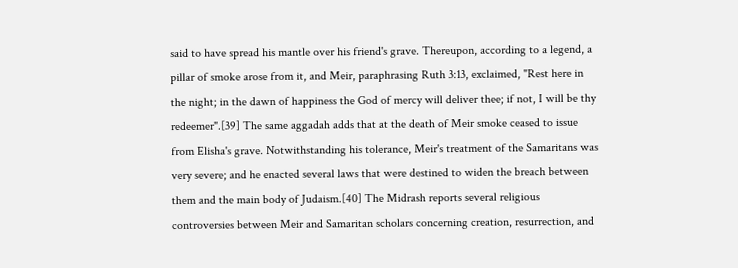said to have spread his mantle over his friend's grave. Thereupon, according to a legend, a pillar of smoke arose from it, and Meir, paraphrasing Ruth 3:13, exclaimed, "Rest here in the night; in the dawn of happiness the God of mercy will deliver thee; if not, I will be thy redeemer".[39] The same aggadah adds that at the death of Meir smoke ceased to issue from Elisha's grave. Notwithstanding his tolerance, Meir's treatment of the Samaritans was very severe; and he enacted several laws that were destined to widen the breach between them and the main body of Judaism.[40] The Midrash reports several religious controversies between Meir and Samaritan scholars concerning creation, resurrection, and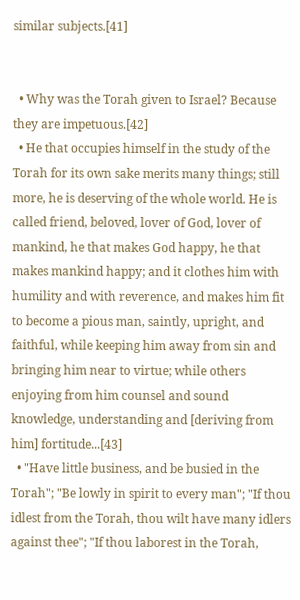similar subjects.[41]


  • Why was the Torah given to Israel? Because they are impetuous.[42]
  • He that occupies himself in the study of the Torah for its own sake merits many things; still more, he is deserving of the whole world. He is called friend, beloved, lover of God, lover of mankind, he that makes God happy, he that makes mankind happy; and it clothes him with humility and with reverence, and makes him fit to become a pious man, saintly, upright, and faithful, while keeping him away from sin and bringing him near to virtue; while others enjoying from him counsel and sound knowledge, understanding and [deriving from him] fortitude...[43]
  • "Have little business, and be busied in the Torah"; "Be lowly in spirit to every man"; "If thou idlest from the Torah, thou wilt have many idlers against thee"; "If thou laborest in the Torah,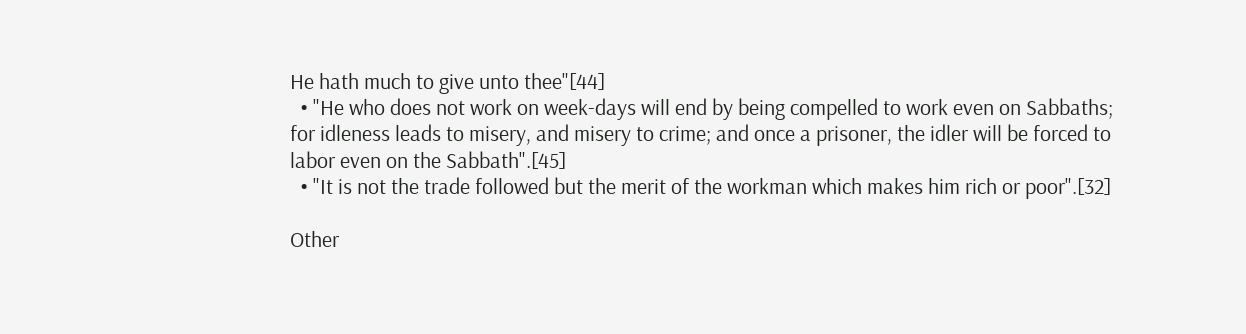He hath much to give unto thee"[44]
  • "He who does not work on week-days will end by being compelled to work even on Sabbaths; for idleness leads to misery, and misery to crime; and once a prisoner, the idler will be forced to labor even on the Sabbath".[45]
  • "It is not the trade followed but the merit of the workman which makes him rich or poor".[32]

Other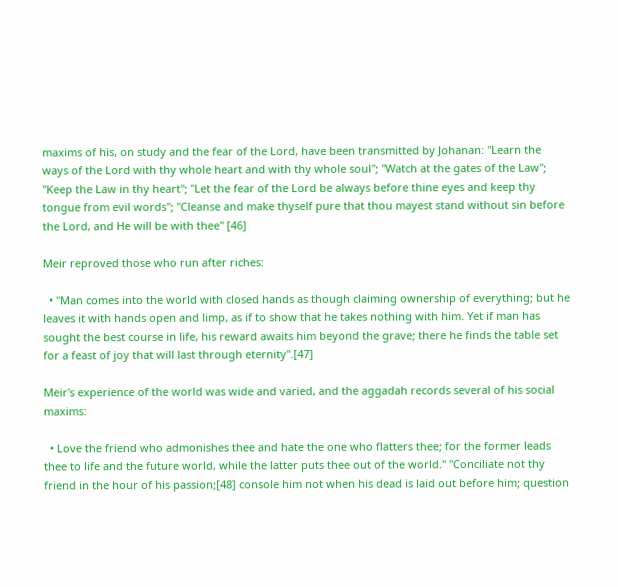maxims of his, on study and the fear of the Lord, have been transmitted by Johanan: "Learn the ways of the Lord with thy whole heart and with thy whole soul"; "Watch at the gates of the Law"; "Keep the Law in thy heart"; "Let the fear of the Lord be always before thine eyes and keep thy tongue from evil words"; "Cleanse and make thyself pure that thou mayest stand without sin before the Lord, and He will be with thee" [46]

Meir reproved those who run after riches:

  • "Man comes into the world with closed hands as though claiming ownership of everything; but he leaves it with hands open and limp, as if to show that he takes nothing with him. Yet if man has sought the best course in life, his reward awaits him beyond the grave; there he finds the table set for a feast of joy that will last through eternity".[47]

Meir's experience of the world was wide and varied, and the aggadah records several of his social maxims:

  • Love the friend who admonishes thee and hate the one who flatters thee; for the former leads thee to life and the future world, while the latter puts thee out of the world." "Conciliate not thy friend in the hour of his passion;[48] console him not when his dead is laid out before him; question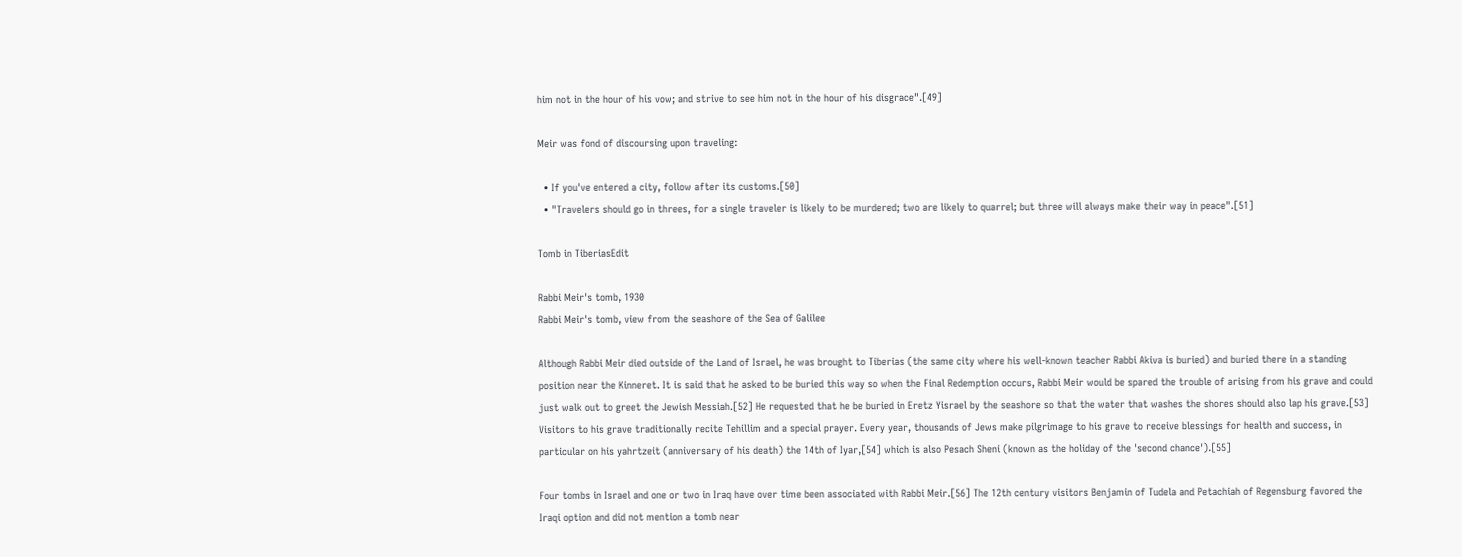him not in the hour of his vow; and strive to see him not in the hour of his disgrace".[49]

Meir was fond of discoursing upon traveling:

  • If you've entered a city, follow after its customs.[50]
  • "Travelers should go in threes, for a single traveler is likely to be murdered; two are likely to quarrel; but three will always make their way in peace".[51]

Tomb in TiberiasEdit

Rabbi Meir's tomb, 1930
Rabbi Meir's tomb, view from the seashore of the Sea of Galilee

Although Rabbi Meir died outside of the Land of Israel, he was brought to Tiberias (the same city where his well-known teacher Rabbi Akiva is buried) and buried there in a standing position near the Kinneret. It is said that he asked to be buried this way so when the Final Redemption occurs, Rabbi Meir would be spared the trouble of arising from his grave and could just walk out to greet the Jewish Messiah.[52] He requested that he be buried in Eretz Yisrael by the seashore so that the water that washes the shores should also lap his grave.[53] Visitors to his grave traditionally recite Tehillim and a special prayer. Every year, thousands of Jews make pilgrimage to his grave to receive blessings for health and success, in particular on his yahrtzeit (anniversary of his death) the 14th of Iyar,[54] which is also Pesach Sheni (known as the holiday of the 'second chance').[55]

Four tombs in Israel and one or two in Iraq have over time been associated with Rabbi Meir.[56] The 12th century visitors Benjamin of Tudela and Petachiah of Regensburg favored the Iraqi option and did not mention a tomb near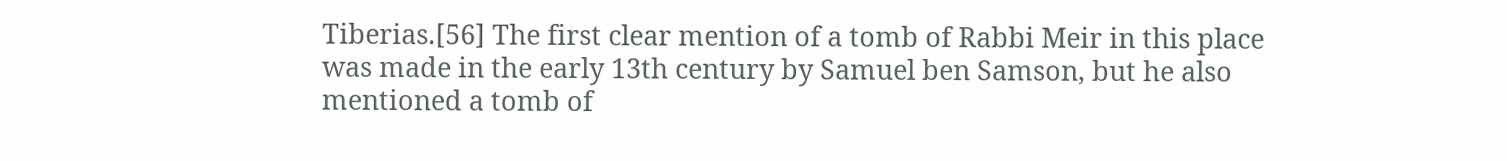Tiberias.[56] The first clear mention of a tomb of Rabbi Meir in this place was made in the early 13th century by Samuel ben Samson, but he also mentioned a tomb of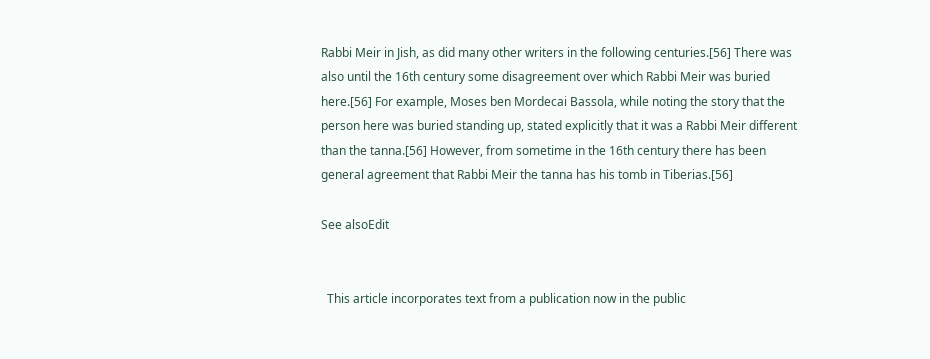Rabbi Meir in Jish, as did many other writers in the following centuries.[56] There was also until the 16th century some disagreement over which Rabbi Meir was buried here.[56] For example, Moses ben Mordecai Bassola, while noting the story that the person here was buried standing up, stated explicitly that it was a Rabbi Meir different than the tanna.[56] However, from sometime in the 16th century there has been general agreement that Rabbi Meir the tanna has his tomb in Tiberias.[56]

See alsoEdit


  This article incorporates text from a publication now in the public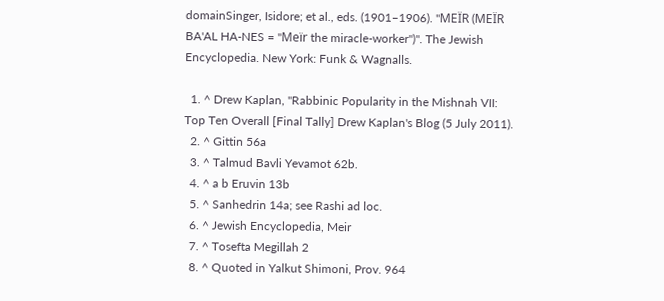domainSinger, Isidore; et al., eds. (1901–1906). "MEÏR (MEÏR BA'AL HA-NES = "Meïr the miracle-worker")". The Jewish Encyclopedia. New York: Funk & Wagnalls.

  1. ^ Drew Kaplan, "Rabbinic Popularity in the Mishnah VII: Top Ten Overall [Final Tally] Drew Kaplan's Blog (5 July 2011).
  2. ^ Gittin 56a
  3. ^ Talmud Bavli Yevamot 62b.
  4. ^ a b Eruvin 13b
  5. ^ Sanhedrin 14a; see Rashi ad loc.
  6. ^ Jewish Encyclopedia, Meir
  7. ^ Tosefta Megillah 2
  8. ^ Quoted in Yalkut Shimoni, Prov. 964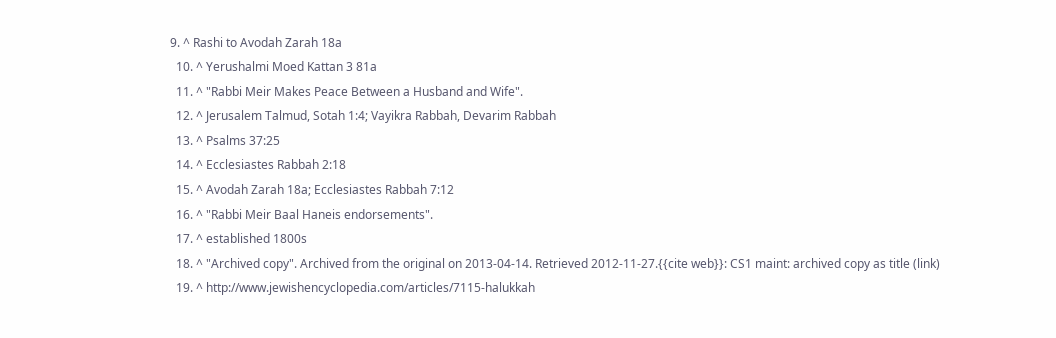9. ^ Rashi to Avodah Zarah 18a
  10. ^ Yerushalmi Moed Kattan 3 81a
  11. ^ "Rabbi Meir Makes Peace Between a Husband and Wife".
  12. ^ Jerusalem Talmud, Sotah 1:4; Vayikra Rabbah, Devarim Rabbah
  13. ^ Psalms 37:25
  14. ^ Ecclesiastes Rabbah 2:18
  15. ^ Avodah Zarah 18a; Ecclesiastes Rabbah 7:12
  16. ^ "Rabbi Meir Baal Haneis endorsements".
  17. ^ established 1800s
  18. ^ "Archived copy". Archived from the original on 2013-04-14. Retrieved 2012-11-27.{{cite web}}: CS1 maint: archived copy as title (link)
  19. ^ http://www.jewishencyclopedia.com/articles/7115-halukkah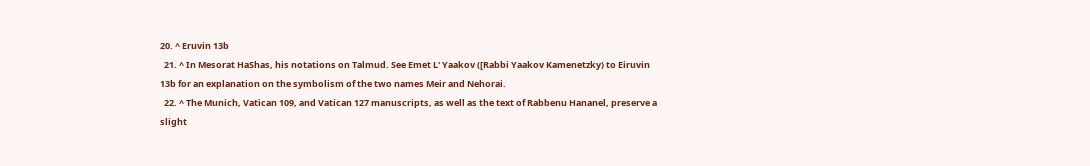20. ^ Eruvin 13b
  21. ^ In Mesorat HaShas, his notations on Talmud. See Emet L' Yaakov ([Rabbi Yaakov Kamenetzky) to Eiruvin 13b for an explanation on the symbolism of the two names Meir and Nehorai.
  22. ^ The Munich, Vatican 109, and Vatican 127 manuscripts, as well as the text of Rabbenu Hananel, preserve a slight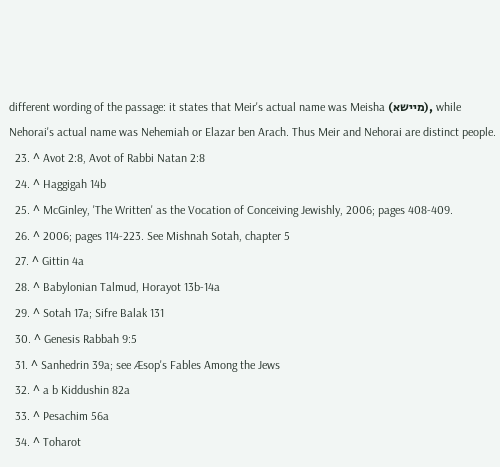different wording of the passage: it states that Meir's actual name was Meisha (מיישא), while Nehorai's actual name was Nehemiah or Elazar ben Arach. Thus Meir and Nehorai are distinct people.
  23. ^ Avot 2:8, Avot of Rabbi Natan 2:8
  24. ^ Haggigah 14b
  25. ^ McGinley, 'The Written' as the Vocation of Conceiving Jewishly, 2006; pages 408-409.
  26. ^ 2006; pages 114-223. See Mishnah Sotah, chapter 5
  27. ^ Gittin 4a
  28. ^ Babylonian Talmud, Horayot 13b-14a
  29. ^ Sotah 17a; Sifre Balak 131
  30. ^ Genesis Rabbah 9:5
  31. ^ Sanhedrin 39a; see Æsop's Fables Among the Jews
  32. ^ a b Kiddushin 82a
  33. ^ Pesachim 56a
  34. ^ Toharot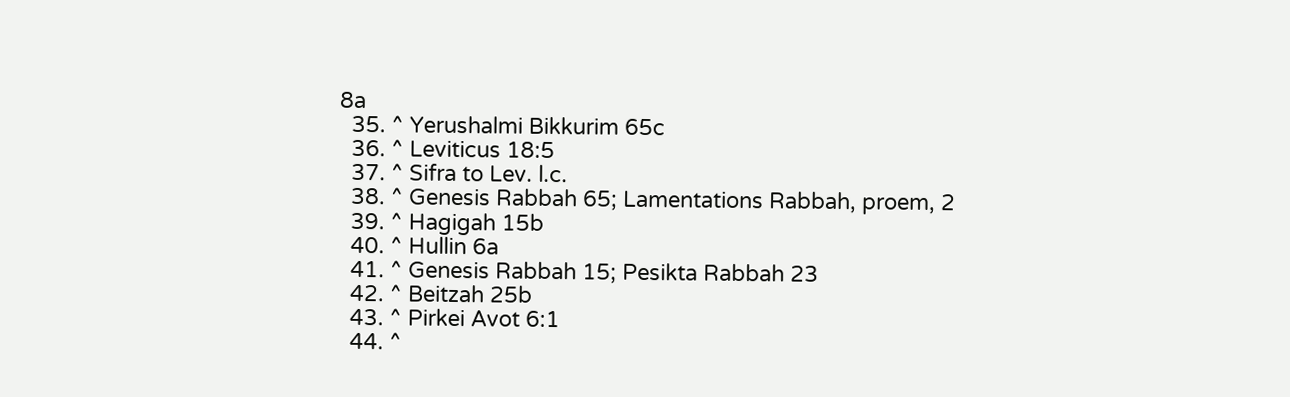8a
  35. ^ Yerushalmi Bikkurim 65c
  36. ^ Leviticus 18:5
  37. ^ Sifra to Lev. l.c.
  38. ^ Genesis Rabbah 65; Lamentations Rabbah, proem, 2
  39. ^ Hagigah 15b
  40. ^ Hullin 6a
  41. ^ Genesis Rabbah 15; Pesikta Rabbah 23
  42. ^ Beitzah 25b
  43. ^ Pirkei Avot 6:1
  44. ^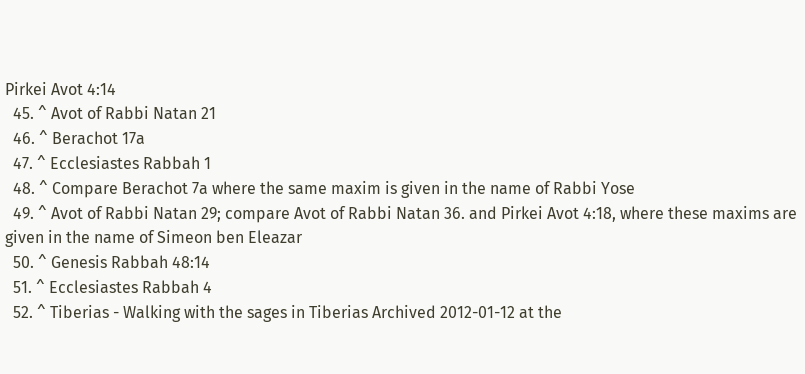Pirkei Avot 4:14
  45. ^ Avot of Rabbi Natan 21
  46. ^ Berachot 17a
  47. ^ Ecclesiastes Rabbah 1
  48. ^ Compare Berachot 7a where the same maxim is given in the name of Rabbi Yose
  49. ^ Avot of Rabbi Natan 29; compare Avot of Rabbi Natan 36. and Pirkei Avot 4:18, where these maxims are given in the name of Simeon ben Eleazar
  50. ^ Genesis Rabbah 48:14
  51. ^ Ecclesiastes Rabbah 4
  52. ^ Tiberias - Walking with the sages in Tiberias Archived 2012-01-12 at the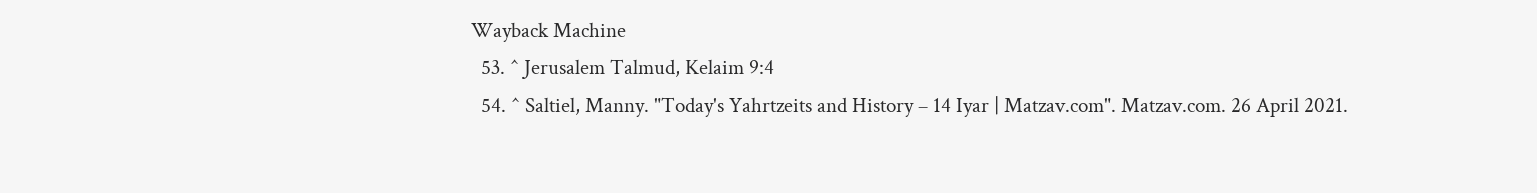Wayback Machine
  53. ^ Jerusalem Talmud, Kelaim 9:4
  54. ^ Saltiel, Manny. "Today's Yahrtzeits and History – 14 Iyar | Matzav.com". Matzav.com. 26 April 2021.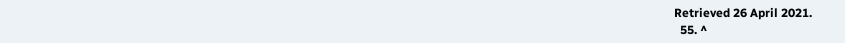Retrieved 26 April 2021.
  55. ^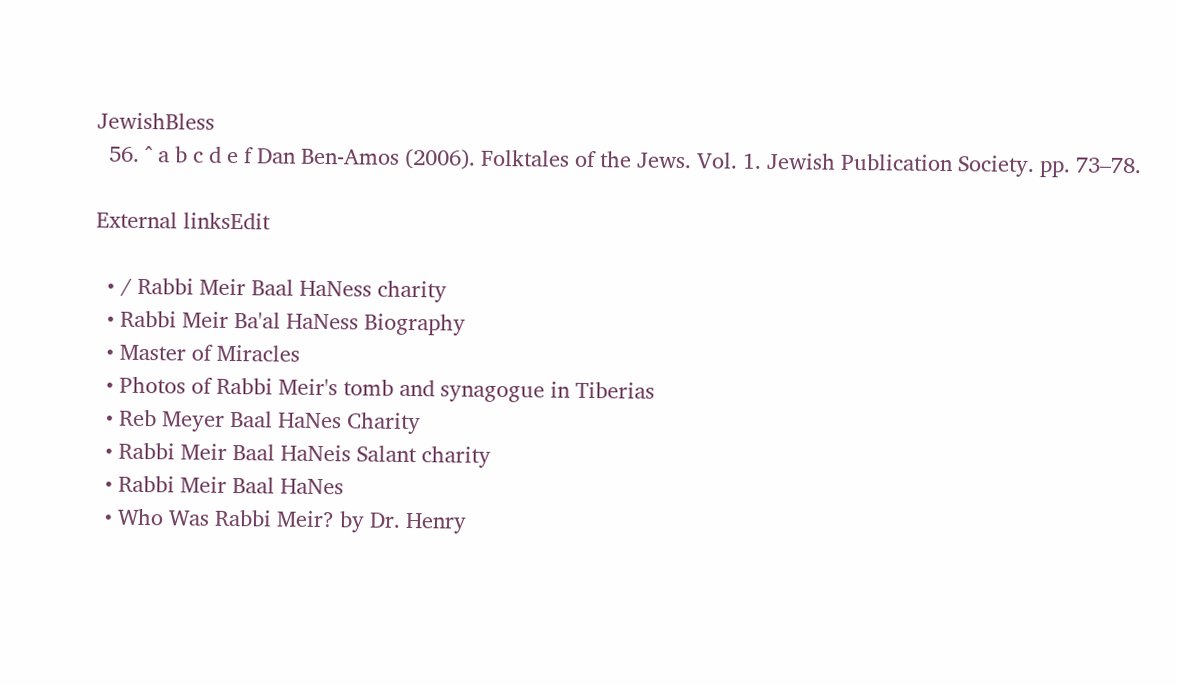JewishBless
  56. ^ a b c d e f Dan Ben-Amos (2006). Folktales of the Jews. Vol. 1. Jewish Publication Society. pp. 73–78.

External linksEdit

  • / Rabbi Meir Baal HaNess charity
  • Rabbi Meir Ba'al HaNess Biography
  • Master of Miracles
  • Photos of Rabbi Meir's tomb and synagogue in Tiberias
  • Reb Meyer Baal HaNes Charity
  • Rabbi Meir Baal HaNeis Salant charity
  • Rabbi Meir Baal HaNes
  • Who Was Rabbi Meir? by Dr. Henry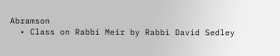Abramson
  • Class on Rabbi Meir by Rabbi David Sedley